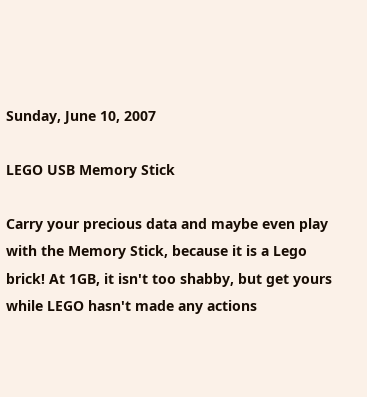Sunday, June 10, 2007

LEGO USB Memory Stick

Carry your precious data and maybe even play with the Memory Stick, because it is a Lego brick! At 1GB, it isn't too shabby, but get yours while LEGO hasn't made any actions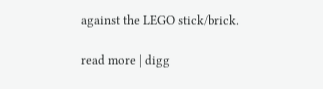against the LEGO stick/brick.

read more | digg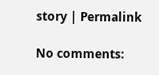story | Permalink

No comments: